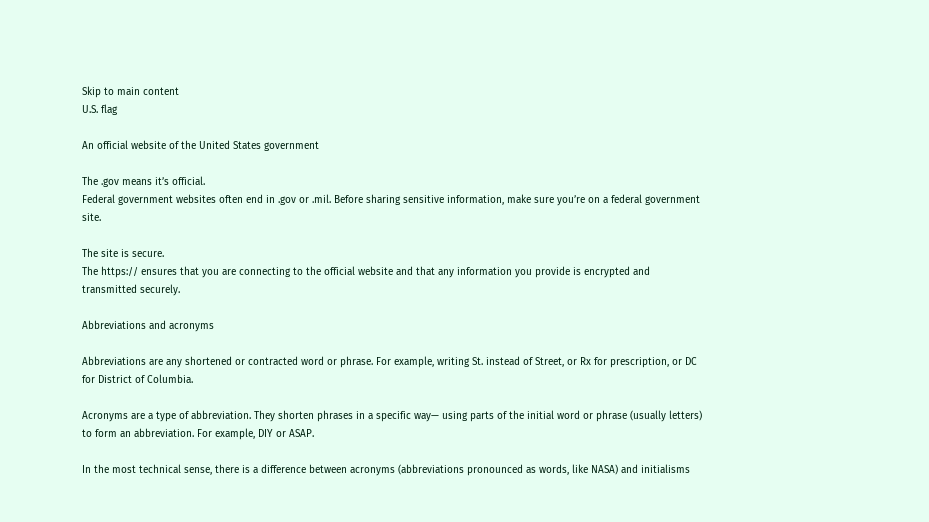Skip to main content
U.S. flag

An official website of the United States government

The .gov means it’s official.
Federal government websites often end in .gov or .mil. Before sharing sensitive information, make sure you’re on a federal government site.

The site is secure.
The https:// ensures that you are connecting to the official website and that any information you provide is encrypted and transmitted securely.

Abbreviations and acronyms

Abbreviations are any shortened or contracted word or phrase. For example, writing St. instead of Street, or Rx for prescription, or DC for District of Columbia.

Acronyms are a type of abbreviation. They shorten phrases in a specific way— using parts of the initial word or phrase (usually letters) to form an abbreviation. For example, DIY or ASAP.

In the most technical sense, there is a difference between acronyms (abbreviations pronounced as words, like NASA) and initialisms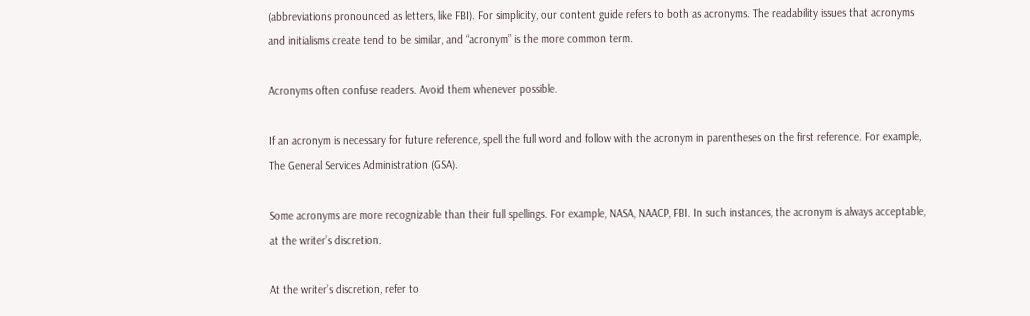(abbreviations pronounced as letters, like FBI). For simplicity, our content guide refers to both as acronyms. The readability issues that acronyms and initialisms create tend to be similar, and “acronym” is the more common term.

Acronyms often confuse readers. Avoid them whenever possible.

If an acronym is necessary for future reference, spell the full word and follow with the acronym in parentheses on the first reference. For example, The General Services Administration (GSA).

Some acronyms are more recognizable than their full spellings. For example, NASA, NAACP, FBI. In such instances, the acronym is always acceptable, at the writer’s discretion.

At the writer’s discretion, refer to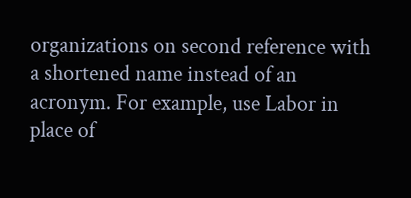organizations on second reference with a shortened name instead of an acronym. For example, use Labor in place of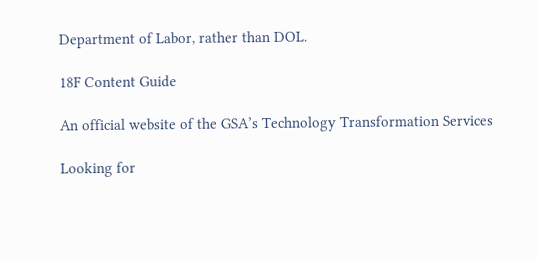Department of Labor, rather than DOL.

18F Content Guide

An official website of the GSA’s Technology Transformation Services

Looking for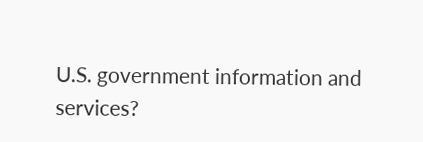U.S. government information and services?